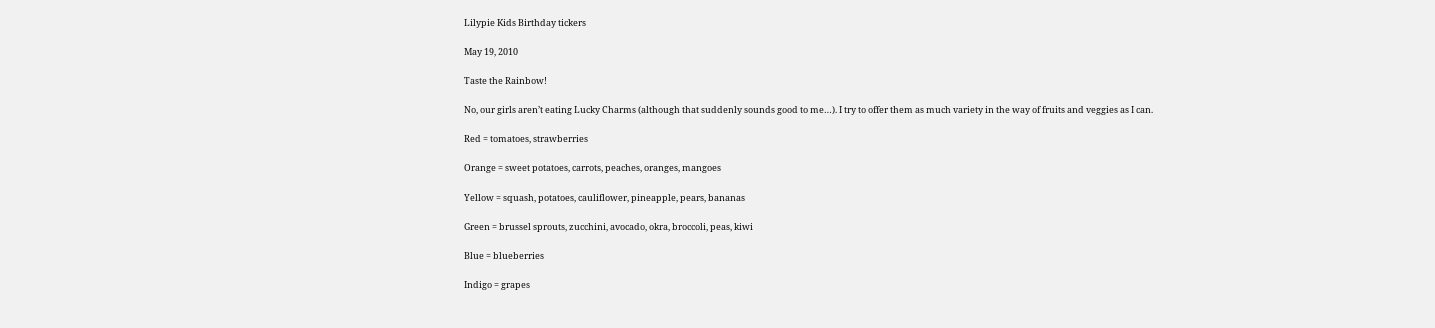Lilypie Kids Birthday tickers

May 19, 2010

Taste the Rainbow!

No, our girls aren’t eating Lucky Charms (although that suddenly sounds good to me…). I try to offer them as much variety in the way of fruits and veggies as I can.

Red = tomatoes, strawberries

Orange = sweet potatoes, carrots, peaches, oranges, mangoes

Yellow = squash, potatoes, cauliflower, pineapple, pears, bananas

Green = brussel sprouts, zucchini, avocado, okra, broccoli, peas, kiwi

Blue = blueberries

Indigo = grapes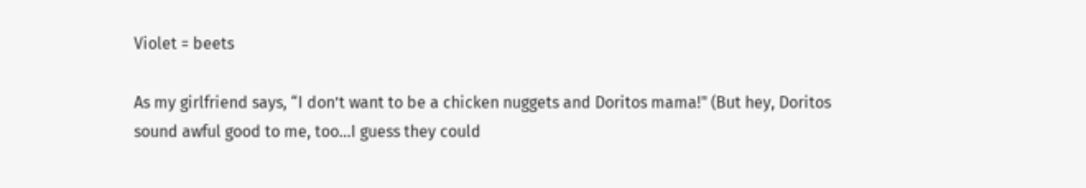Violet = beets

As my girlfriend says, “I don’t want to be a chicken nuggets and Doritos mama!" (But hey, Doritos sound awful good to me, too...I guess they could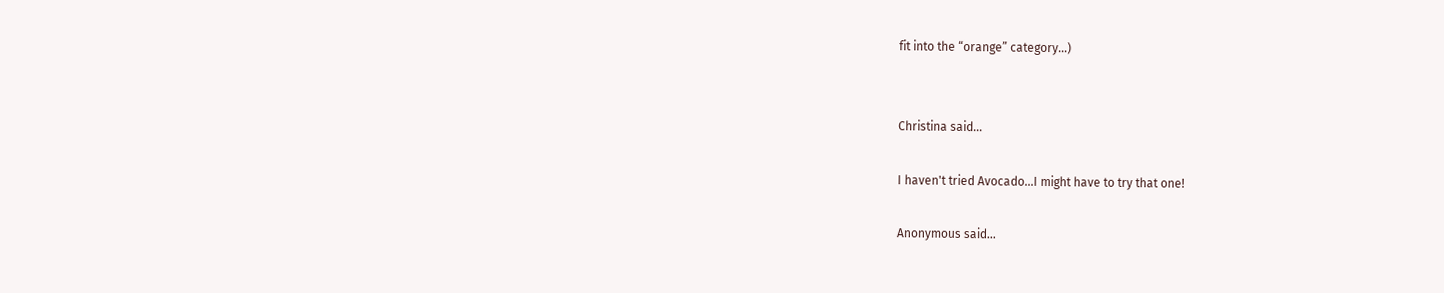fit into the “orange” category…)


Christina said...

I haven't tried Avocado...I might have to try that one!

Anonymous said...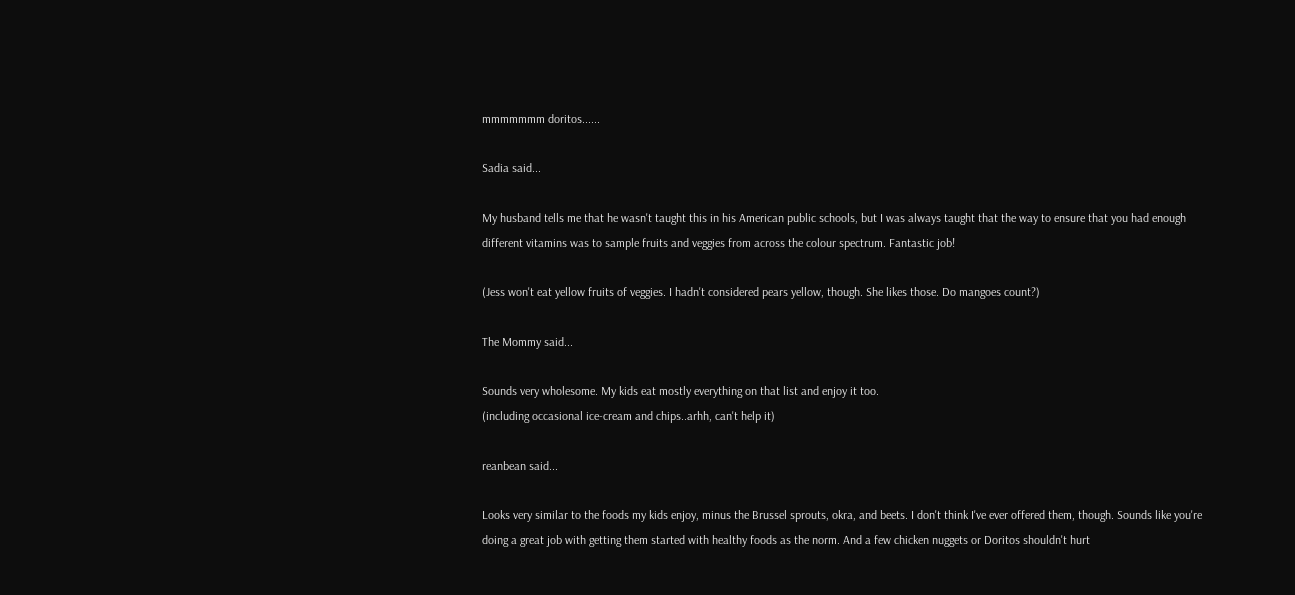mmmmmmm doritos......

Sadia said...

My husband tells me that he wasn't taught this in his American public schools, but I was always taught that the way to ensure that you had enough different vitamins was to sample fruits and veggies from across the colour spectrum. Fantastic job!

(Jess won't eat yellow fruits of veggies. I hadn't considered pears yellow, though. She likes those. Do mangoes count?)

The Mommy said...

Sounds very wholesome. My kids eat mostly everything on that list and enjoy it too.
(including occasional ice-cream and chips..arhh, can't help it)

reanbean said...

Looks very similar to the foods my kids enjoy, minus the Brussel sprouts, okra, and beets. I don't think I've ever offered them, though. Sounds like you're doing a great job with getting them started with healthy foods as the norm. And a few chicken nuggets or Doritos shouldn't hurt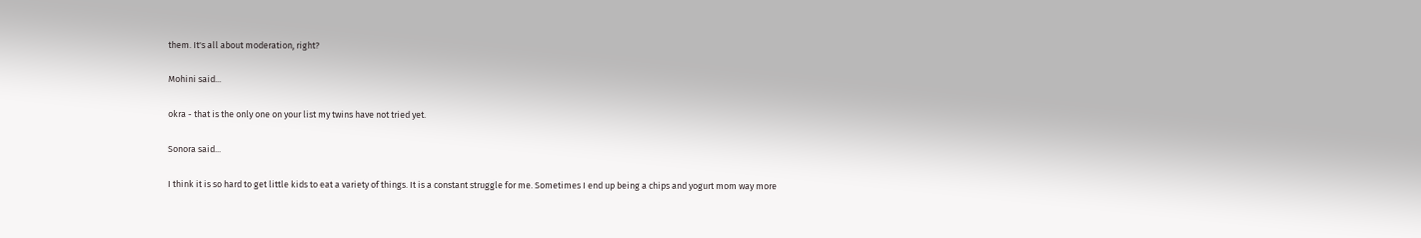them. It's all about moderation, right?

Mohini said...

okra - that is the only one on your list my twins have not tried yet.

Sonora said...

I think it is so hard to get little kids to eat a variety of things. It is a constant struggle for me. Sometimes I end up being a chips and yogurt mom way more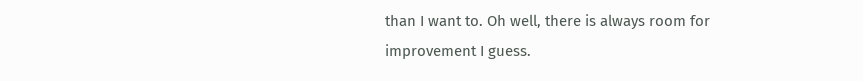than I want to. Oh well, there is always room for improvement I guess.